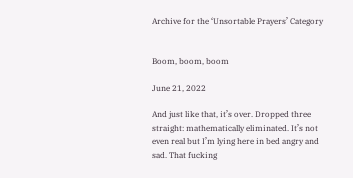Archive for the ‘Unsortable Prayers’ Category


Boom, boom, boom

June 21, 2022

And just like that, it’s over. Dropped three straight: mathematically eliminated. It’s not even real but I’m lying here in bed angry and sad. That fucking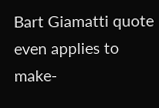Bart Giamatti quote even applies to make-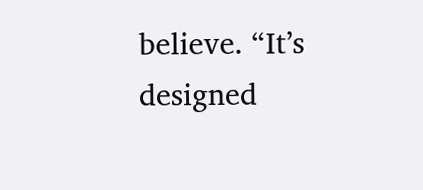believe. “It’s designed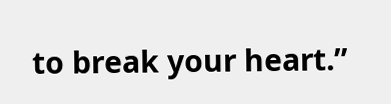to break your heart.”